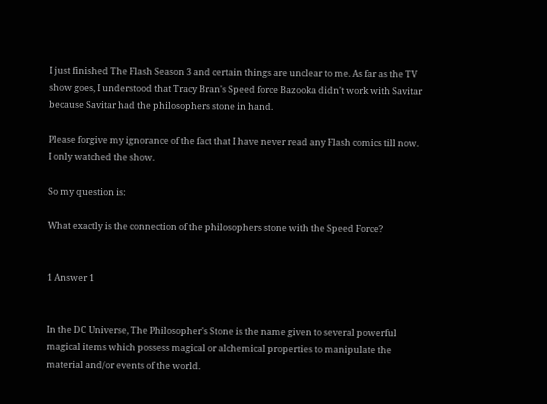I just finished The Flash Season 3 and certain things are unclear to me. As far as the TV show goes, I understood that Tracy Bran's Speed force Bazooka didn't work with Savitar because Savitar had the philosophers stone in hand.

Please forgive my ignorance of the fact that I have never read any Flash comics till now. I only watched the show.

So my question is:

What exactly is the connection of the philosophers stone with the Speed Force?


1 Answer 1


In the DC Universe, The Philosopher's Stone is the name given to several powerful magical items which possess magical or alchemical properties to manipulate the material and/or events of the world.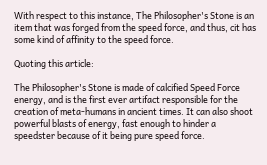With respect to this instance, The Philosopher's Stone is an item that was forged from the speed force, and thus, cit has some kind of affinity to the speed force.

Quoting this article:

The Philosopher's Stone is made of calcified Speed Force energy, and is the first ever artifact responsible for the creation of meta-humans in ancient times. It can also shoot powerful blasts of energy, fast enough to hinder a speedster because of it being pure speed force.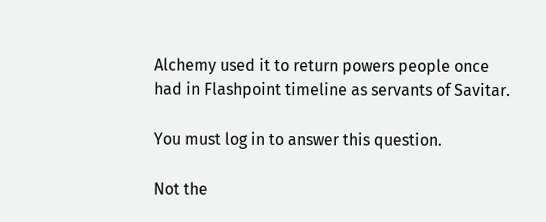Alchemy used it to return powers people once had in Flashpoint timeline as servants of Savitar.

You must log in to answer this question.

Not the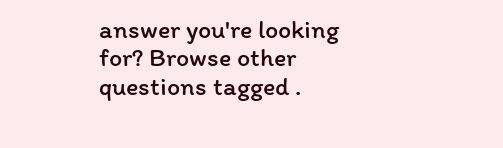answer you're looking for? Browse other questions tagged .